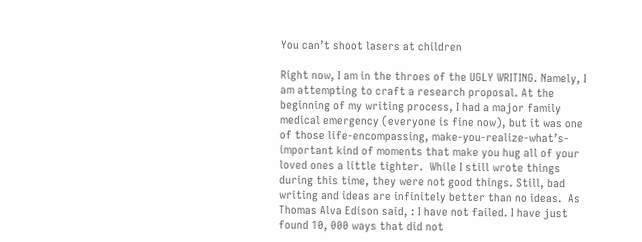You can’t shoot lasers at children

Right now, I am in the throes of the UGLY WRITING. Namely, I am attempting to craft a research proposal. At the beginning of my writing process, I had a major family medical emergency (everyone is fine now), but it was one of those life-encompassing, make-you-realize-what’s-important kind of moments that make you hug all of your loved ones a little tighter.  While I still wrote things during this time, they were not good things. Still, bad writing and ideas are infinitely better than no ideas.  As Thomas Alva Edison said, : I have not failed. I have just found 10, 000 ways that did not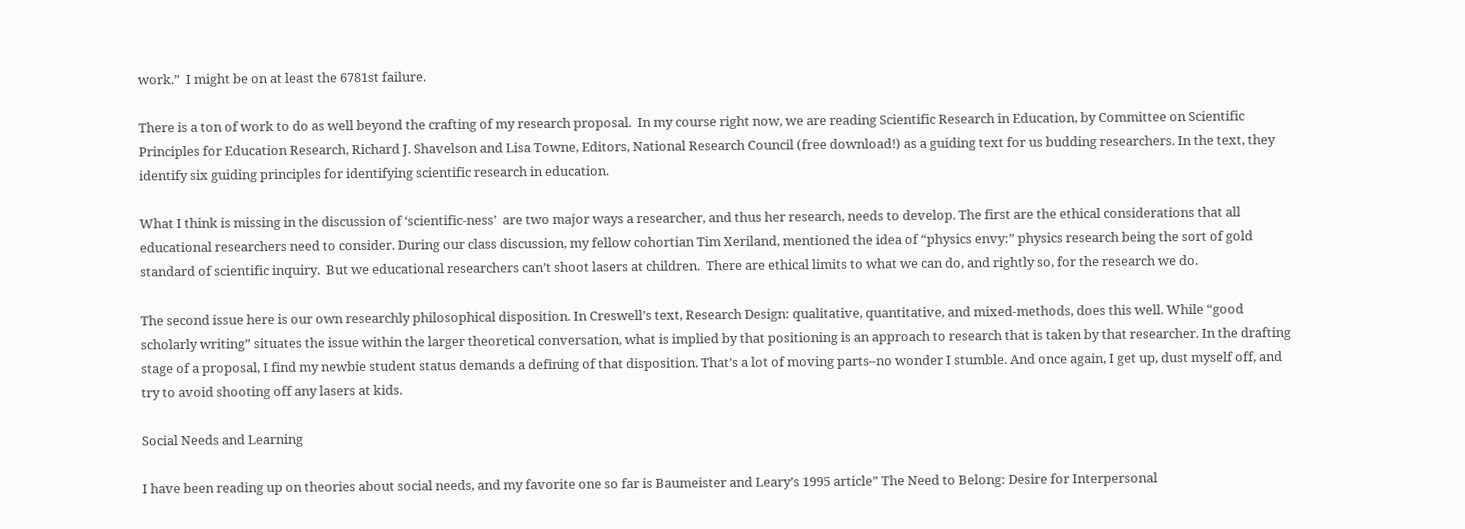work.”  I might be on at least the 6781st failure.

There is a ton of work to do as well beyond the crafting of my research proposal.  In my course right now, we are reading Scientific Research in Education, by Committee on Scientific Principles for Education Research, Richard J. Shavelson and Lisa Towne, Editors, National Research Council (free download!) as a guiding text for us budding researchers. In the text, they identify six guiding principles for identifying scientific research in education.

What I think is missing in the discussion of ‘scientific-ness’  are two major ways a researcher, and thus her research, needs to develop. The first are the ethical considerations that all educational researchers need to consider. During our class discussion, my fellow cohortian Tim Xeriland, mentioned the idea of “physics envy:” physics research being the sort of gold standard of scientific inquiry.  But we educational researchers can’t shoot lasers at children.  There are ethical limits to what we can do, and rightly so, for the research we do.

The second issue here is our own researchly philosophical disposition. In Creswell’s text, Research Design: qualitative, quantitative, and mixed-methods, does this well. While “good scholarly writing” situates the issue within the larger theoretical conversation, what is implied by that positioning is an approach to research that is taken by that researcher. In the drafting stage of a proposal, I find my newbie student status demands a defining of that disposition. That’s a lot of moving parts–no wonder I stumble. And once again, I get up, dust myself off, and try to avoid shooting off any lasers at kids.

Social Needs and Learning

I have been reading up on theories about social needs, and my favorite one so far is Baumeister and Leary’s 1995 article” The Need to Belong: Desire for Interpersonal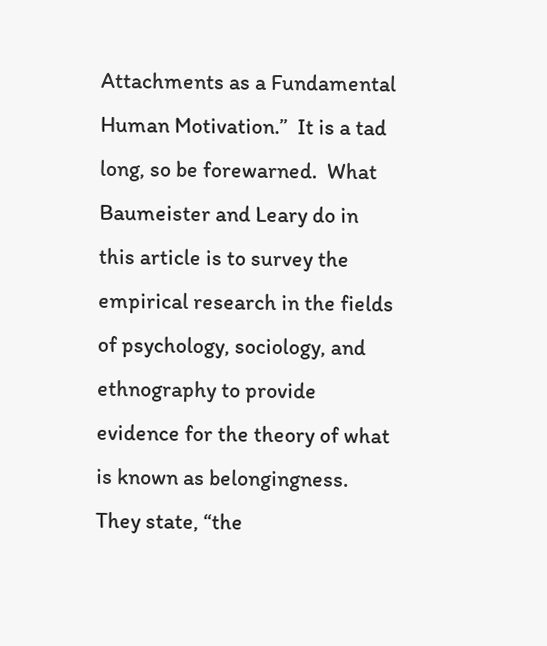Attachments as a Fundamental Human Motivation.”  It is a tad long, so be forewarned.  What Baumeister and Leary do in this article is to survey the empirical research in the fields of psychology, sociology, and ethnography to provide evidence for the theory of what is known as belongingness. They state, “the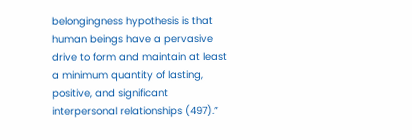belongingness hypothesis is that human beings have a pervasive drive to form and maintain at least a minimum quantity of lasting, positive, and significant interpersonal relationships (497).”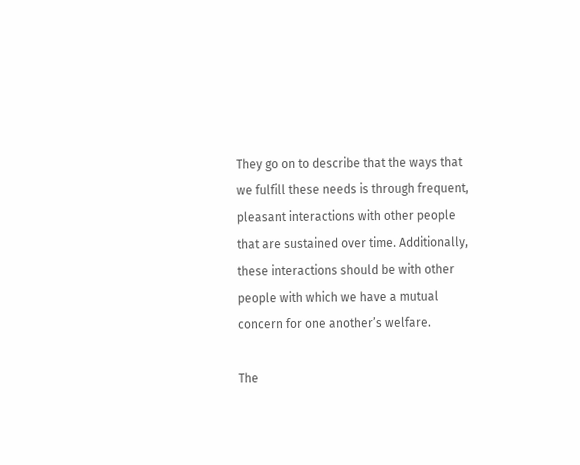They go on to describe that the ways that we fulfill these needs is through frequent, pleasant interactions with other people that are sustained over time. Additionally, these interactions should be with other people with which we have a mutual concern for one another’s welfare.

The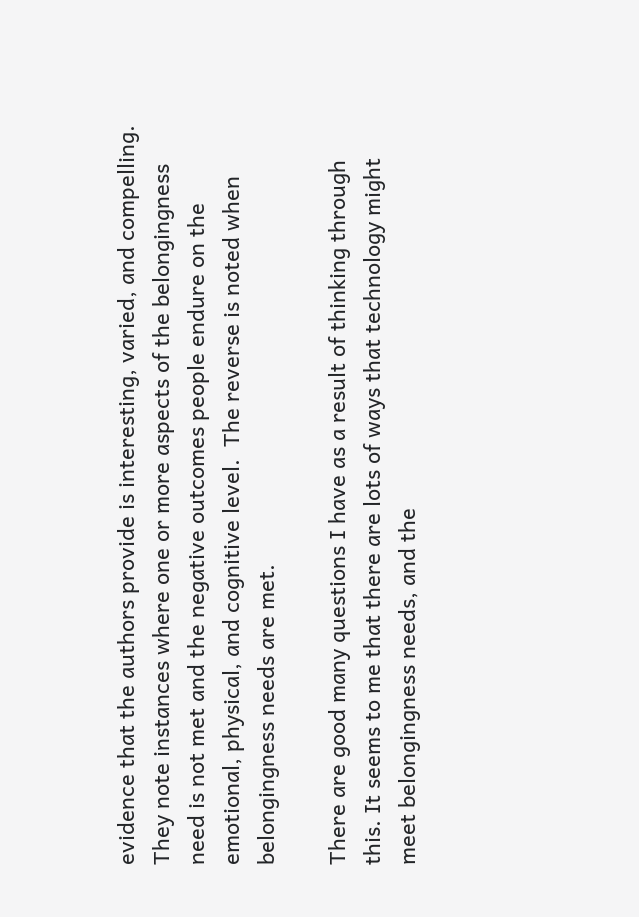evidence that the authors provide is interesting, varied, and compelling. They note instances where one or more aspects of the belongingness need is not met and the negative outcomes people endure on the emotional, physical, and cognitive level.  The reverse is noted when belongingness needs are met.

There are good many questions I have as a result of thinking through this. It seems to me that there are lots of ways that technology might meet belongingness needs, and the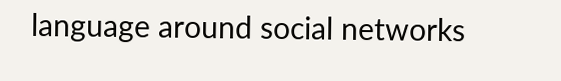language around social networks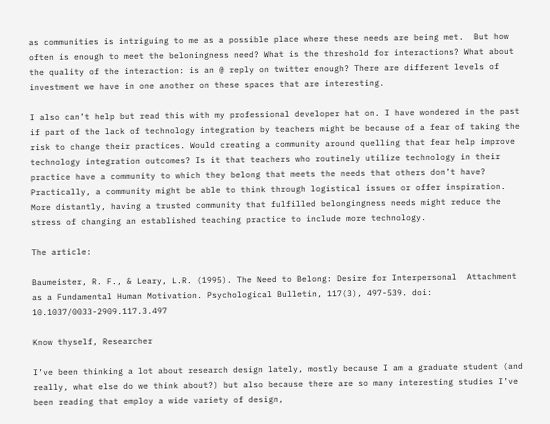as communities is intriguing to me as a possible place where these needs are being met.  But how often is enough to meet the beloningness need? What is the threshold for interactions? What about the quality of the interaction: is an @ reply on twitter enough? There are different levels of investment we have in one another on these spaces that are interesting.

I also can’t help but read this with my professional developer hat on. I have wondered in the past if part of the lack of technology integration by teachers might be because of a fear of taking the risk to change their practices. Would creating a community around quelling that fear help improve technology integration outcomes? Is it that teachers who routinely utilize technology in their practice have a community to which they belong that meets the needs that others don’t have? Practically, a community might be able to think through logistical issues or offer inspiration. More distantly, having a trusted community that fulfilled belongingness needs might reduce the stress of changing an established teaching practice to include more technology.

The article:

Baumeister, R. F., & Leary, L.R. (1995). The Need to Belong: Desire for Interpersonal  Attachment as a Fundamental Human Motivation. Psychological Bulletin, 117(3), 497-539. doi: 10.1037/0033-2909.117.3.497

Know thyself, Researcher

I’ve been thinking a lot about research design lately, mostly because I am a graduate student (and really, what else do we think about?) but also because there are so many interesting studies I’ve been reading that employ a wide variety of design,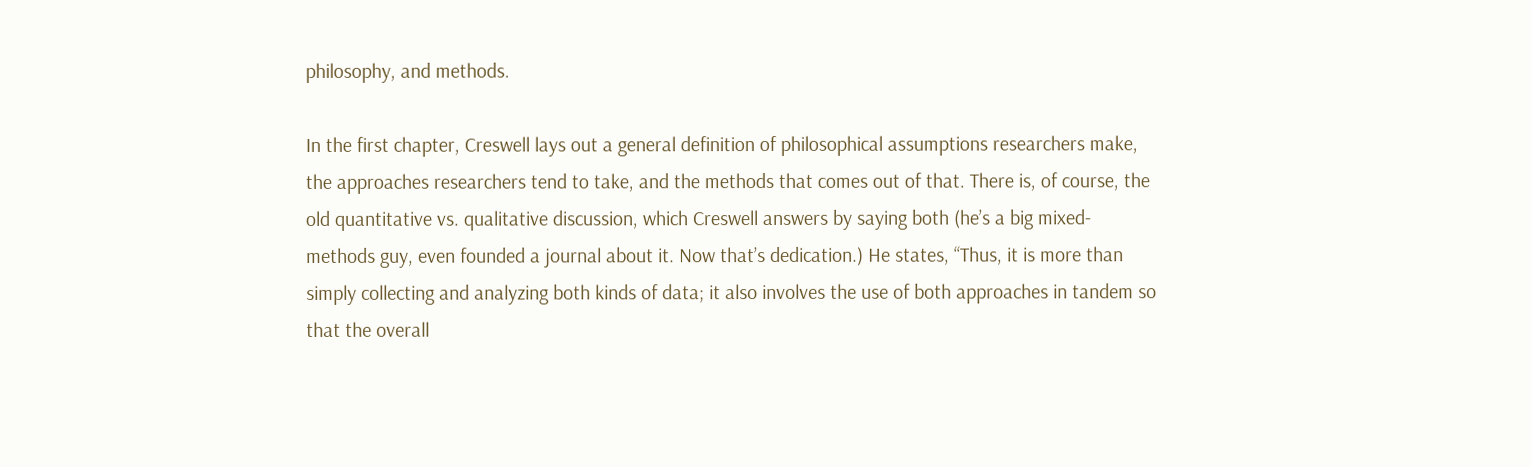philosophy, and methods.

In the first chapter, Creswell lays out a general definition of philosophical assumptions researchers make, the approaches researchers tend to take, and the methods that comes out of that. There is, of course, the old quantitative vs. qualitative discussion, which Creswell answers by saying both (he’s a big mixed-methods guy, even founded a journal about it. Now that’s dedication.) He states, “Thus, it is more than simply collecting and analyzing both kinds of data; it also involves the use of both approaches in tandem so that the overall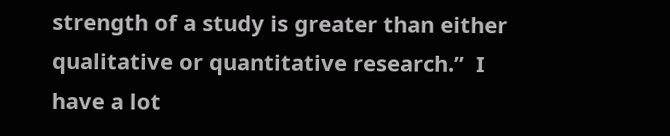strength of a study is greater than either qualitative or quantitative research.”  I have a lot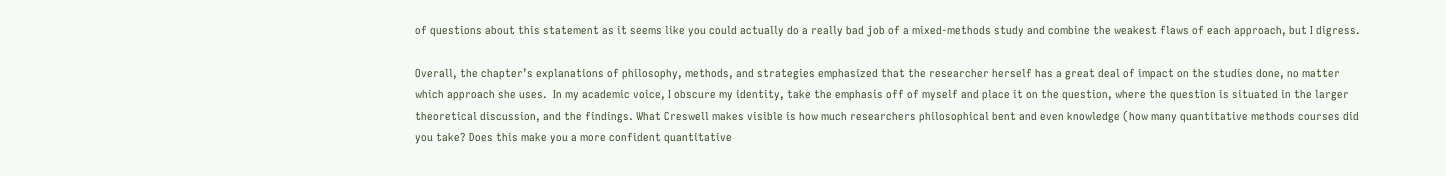of questions about this statement as it seems like you could actually do a really bad job of a mixed-methods study and combine the weakest flaws of each approach, but I digress.

Overall, the chapter’s explanations of philosophy, methods, and strategies emphasized that the researcher herself has a great deal of impact on the studies done, no matter which approach she uses.  In my academic voice, I obscure my identity, take the emphasis off of myself and place it on the question, where the question is situated in the larger theoretical discussion, and the findings. What Creswell makes visible is how much researchers philosophical bent and even knowledge (how many quantitative methods courses did you take? Does this make you a more confident quantitative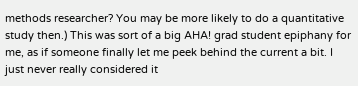methods researcher? You may be more likely to do a quantitative study then.) This was sort of a big AHA! grad student epiphany for me, as if someone finally let me peek behind the current a bit. I just never really considered it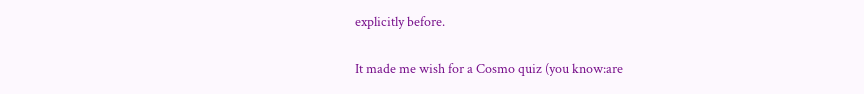explicitly before.

It made me wish for a Cosmo quiz (you know:are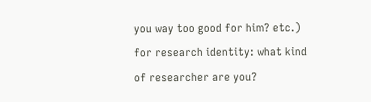you way too good for him? etc.) for research identity: what kind of researcher are you?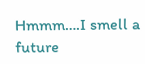Hmmm….I smell a future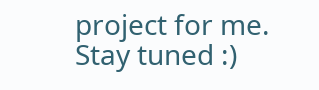project for me.  Stay tuned :)